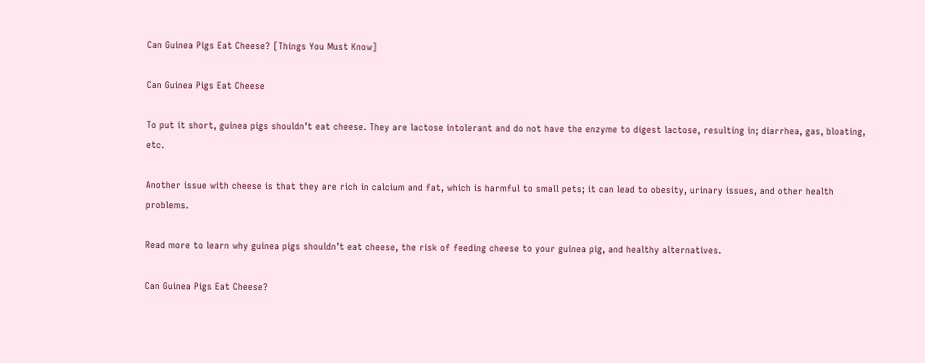Can Guinea Pigs Eat Cheese? [Things You Must Know]

Can Guinea Pigs Eat Cheese

To put it short, guinea pigs shouldn’t eat cheese. They are lactose intolerant and do not have the enzyme to digest lactose, resulting in; diarrhea, gas, bloating, etc.

Another issue with cheese is that they are rich in calcium and fat, which is harmful to small pets; it can lead to obesity, urinary issues, and other health problems.

Read more to learn why guinea pigs shouldn’t eat cheese, the risk of feeding cheese to your guinea pig, and healthy alternatives.

Can Guinea Pigs Eat Cheese?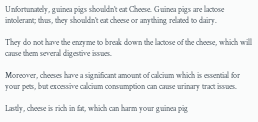Unfortunately, guinea pigs shouldn’t eat Cheese. Guinea pigs are lactose intolerant; thus, they shouldn’t eat cheese or anything related to dairy.

They do not have the enzyme to break down the lactose of the cheese, which will cause them several digestive issues.

Moreover, cheeses have a significant amount of calcium which is essential for your pets, but excessive calcium consumption can cause urinary tract issues.

Lastly, cheese is rich in fat, which can harm your guinea pig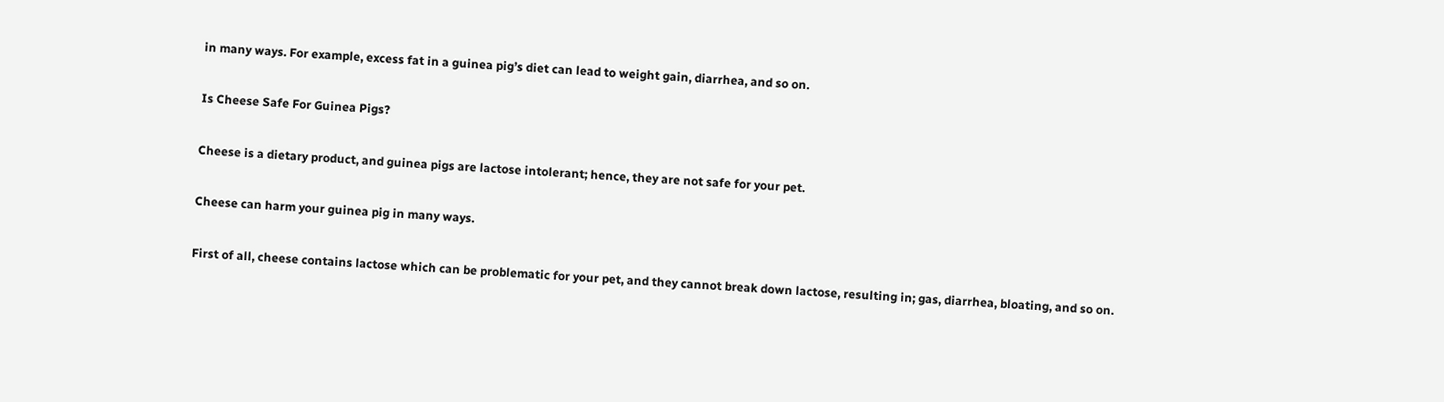in many ways. For example, excess fat in a guinea pig’s diet can lead to weight gain, diarrhea, and so on.

Is Cheese Safe For Guinea Pigs?

Cheese is a dietary product, and guinea pigs are lactose intolerant; hence, they are not safe for your pet.

Cheese can harm your guinea pig in many ways.

First of all, cheese contains lactose which can be problematic for your pet, and they cannot break down lactose, resulting in; gas, diarrhea, bloating, and so on.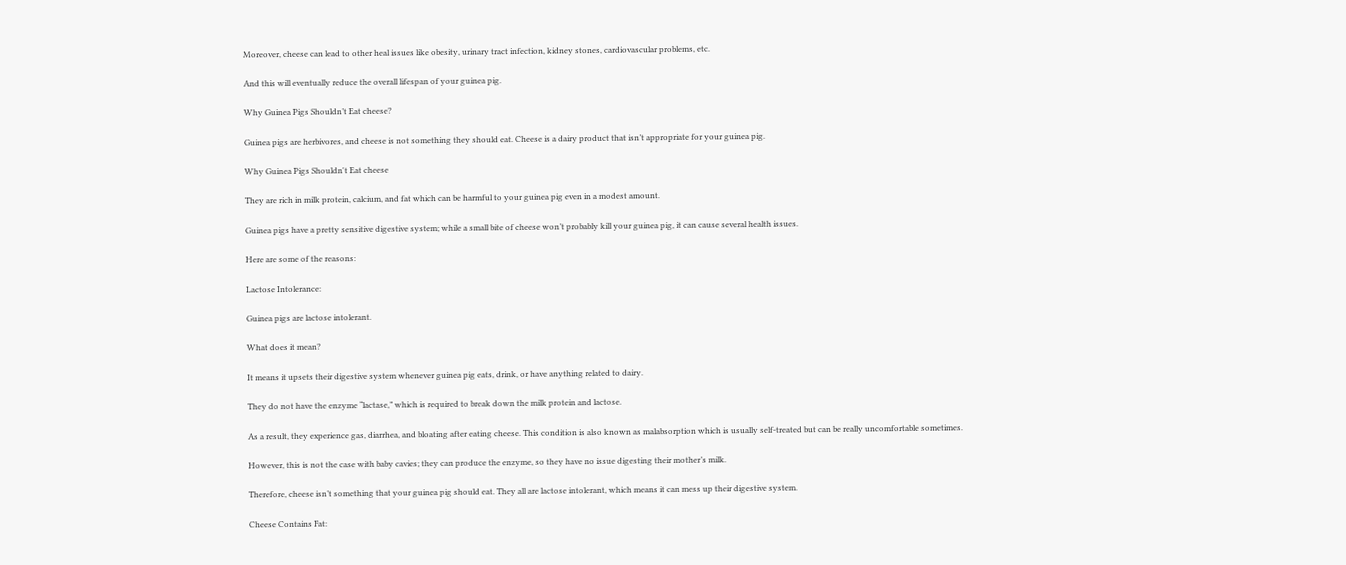Moreover, cheese can lead to other heal issues like obesity, urinary tract infection, kidney stones, cardiovascular problems, etc.

And this will eventually reduce the overall lifespan of your guinea pig.

Why Guinea Pigs Shouldn’t Eat cheese?

Guinea pigs are herbivores, and cheese is not something they should eat. Cheese is a dairy product that isn’t appropriate for your guinea pig.

Why Guinea Pigs Shouldn't Eat cheese

They are rich in milk protein, calcium, and fat which can be harmful to your guinea pig even in a modest amount.

Guinea pigs have a pretty sensitive digestive system; while a small bite of cheese won’t probably kill your guinea pig, it can cause several health issues.

Here are some of the reasons:

Lactose Intolerance:

Guinea pigs are lactose intolerant.

What does it mean?

It means it upsets their digestive system whenever guinea pig eats, drink, or have anything related to dairy.

They do not have the enzyme “lactase,” which is required to break down the milk protein and lactose.

As a result, they experience gas, diarrhea, and bloating after eating cheese. This condition is also known as malabsorption which is usually self-treated but can be really uncomfortable sometimes.

However, this is not the case with baby cavies; they can produce the enzyme, so they have no issue digesting their mother’s milk.

Therefore, cheese isn’t something that your guinea pig should eat. They all are lactose intolerant, which means it can mess up their digestive system.

Cheese Contains Fat: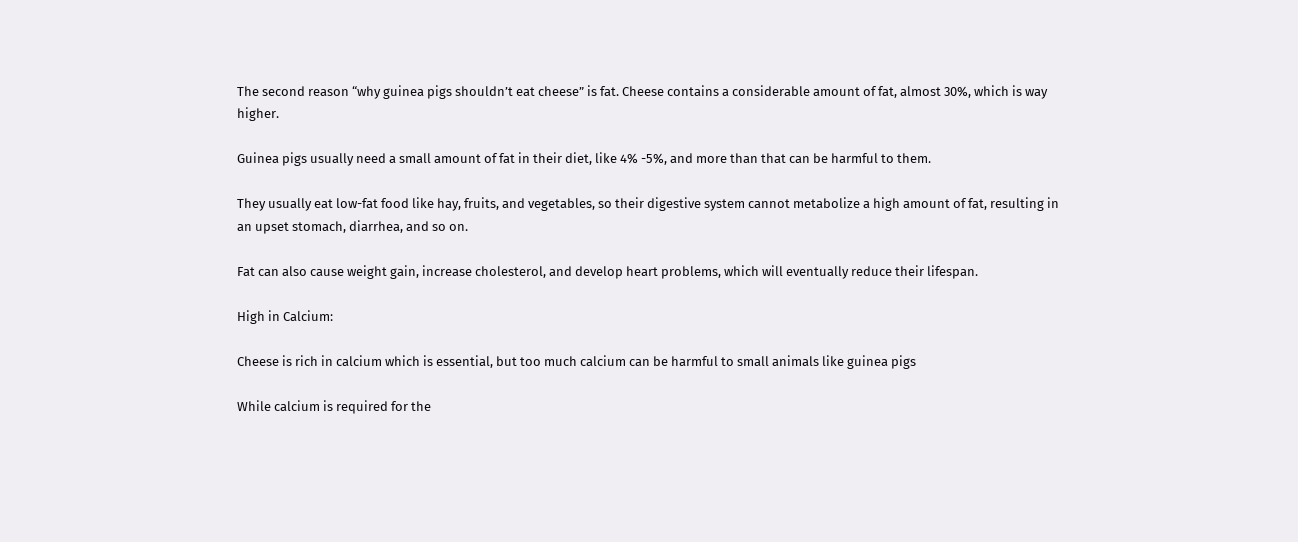The second reason “why guinea pigs shouldn’t eat cheese” is fat. Cheese contains a considerable amount of fat, almost 30%, which is way higher.

Guinea pigs usually need a small amount of fat in their diet, like 4% -5%, and more than that can be harmful to them.

They usually eat low-fat food like hay, fruits, and vegetables, so their digestive system cannot metabolize a high amount of fat, resulting in an upset stomach, diarrhea, and so on.

Fat can also cause weight gain, increase cholesterol, and develop heart problems, which will eventually reduce their lifespan.

High in Calcium:

Cheese is rich in calcium which is essential, but too much calcium can be harmful to small animals like guinea pigs

While calcium is required for the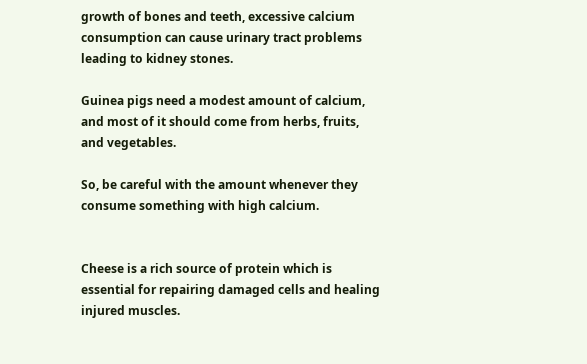growth of bones and teeth, excessive calcium consumption can cause urinary tract problems leading to kidney stones.

Guinea pigs need a modest amount of calcium, and most of it should come from herbs, fruits, and vegetables.

So, be careful with the amount whenever they consume something with high calcium.


Cheese is a rich source of protein which is essential for repairing damaged cells and healing injured muscles.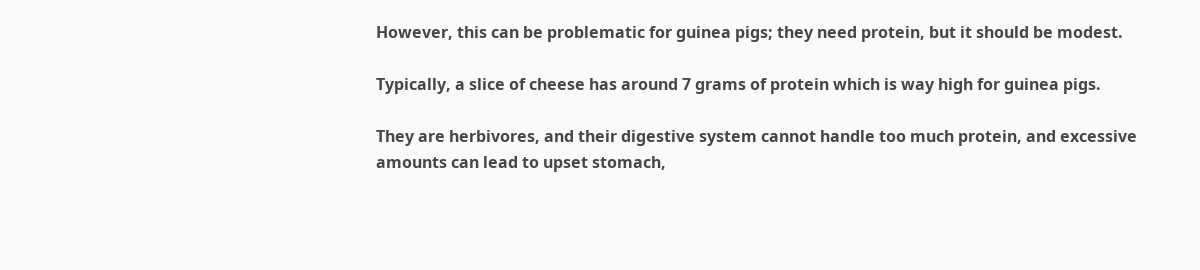However, this can be problematic for guinea pigs; they need protein, but it should be modest.

Typically, a slice of cheese has around 7 grams of protein which is way high for guinea pigs.

They are herbivores, and their digestive system cannot handle too much protein, and excessive amounts can lead to upset stomach,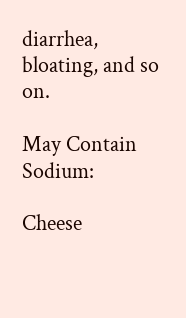diarrhea, bloating, and so on.

May Contain Sodium:

Cheese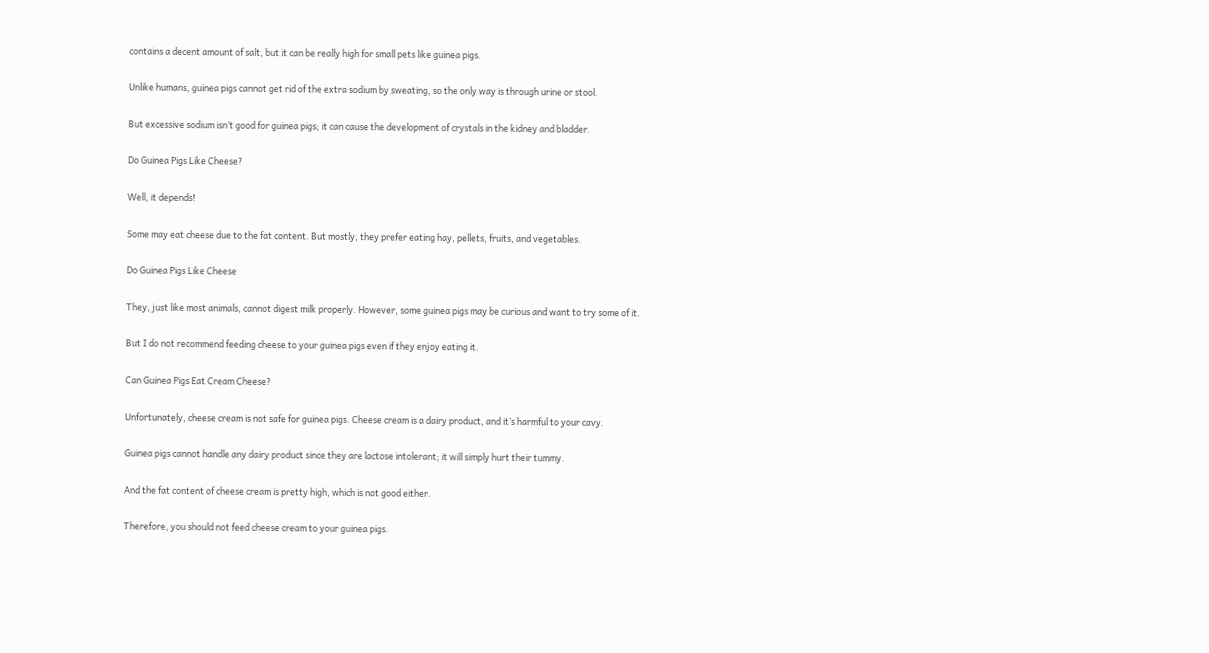contains a decent amount of salt, but it can be really high for small pets like guinea pigs.

Unlike humans, guinea pigs cannot get rid of the extra sodium by sweating, so the only way is through urine or stool.

But excessive sodium isn’t good for guinea pigs; it can cause the development of crystals in the kidney and bladder.

Do Guinea Pigs Like Cheese?

Well, it depends!

Some may eat cheese due to the fat content. But mostly, they prefer eating hay, pellets, fruits, and vegetables.

Do Guinea Pigs Like Cheese

They, just like most animals, cannot digest milk properly. However, some guinea pigs may be curious and want to try some of it.

But I do not recommend feeding cheese to your guinea pigs even if they enjoy eating it.

Can Guinea Pigs Eat Cream Cheese?

Unfortunately, cheese cream is not safe for guinea pigs. Cheese cream is a dairy product, and it’s harmful to your cavy.

Guinea pigs cannot handle any dairy product since they are lactose intolerant; it will simply hurt their tummy.

And the fat content of cheese cream is pretty high, which is not good either.

Therefore, you should not feed cheese cream to your guinea pigs.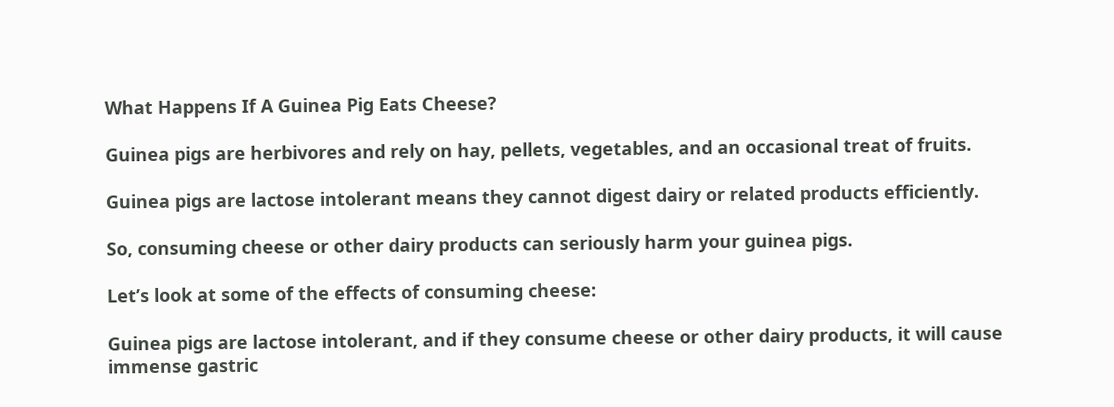What Happens If A Guinea Pig Eats Cheese?

Guinea pigs are herbivores and rely on hay, pellets, vegetables, and an occasional treat of fruits.

Guinea pigs are lactose intolerant means they cannot digest dairy or related products efficiently.

So, consuming cheese or other dairy products can seriously harm your guinea pigs.

Let’s look at some of the effects of consuming cheese:

Guinea pigs are lactose intolerant, and if they consume cheese or other dairy products, it will cause immense gastric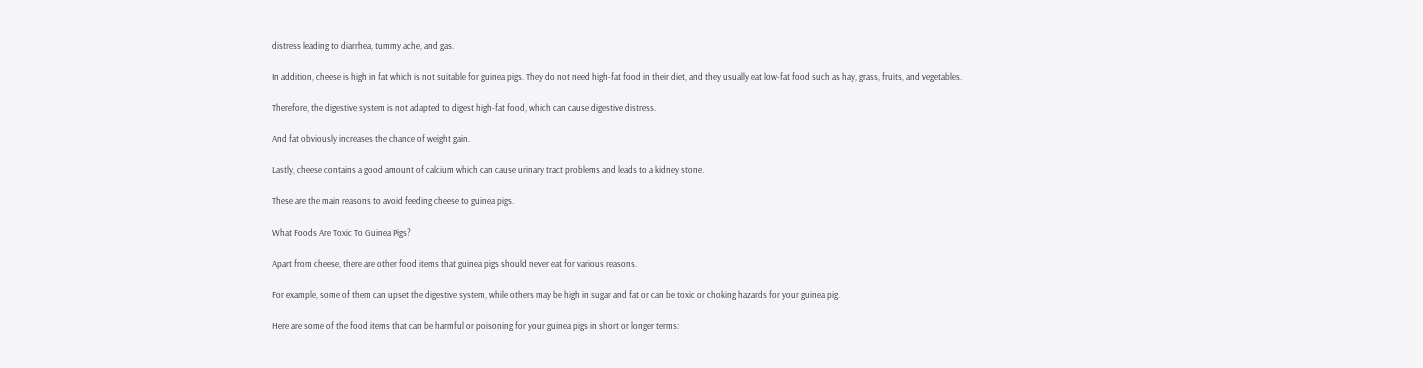distress leading to diarrhea, tummy ache, and gas.

In addition, cheese is high in fat which is not suitable for guinea pigs. They do not need high-fat food in their diet, and they usually eat low-fat food such as hay, grass, fruits, and vegetables.

Therefore, the digestive system is not adapted to digest high-fat food, which can cause digestive distress.

And fat obviously increases the chance of weight gain.

Lastly, cheese contains a good amount of calcium which can cause urinary tract problems and leads to a kidney stone.

These are the main reasons to avoid feeding cheese to guinea pigs.

What Foods Are Toxic To Guinea Pigs?

Apart from cheese, there are other food items that guinea pigs should never eat for various reasons.

For example, some of them can upset the digestive system, while others may be high in sugar and fat or can be toxic or choking hazards for your guinea pig.

Here are some of the food items that can be harmful or poisoning for your guinea pigs in short or longer terms: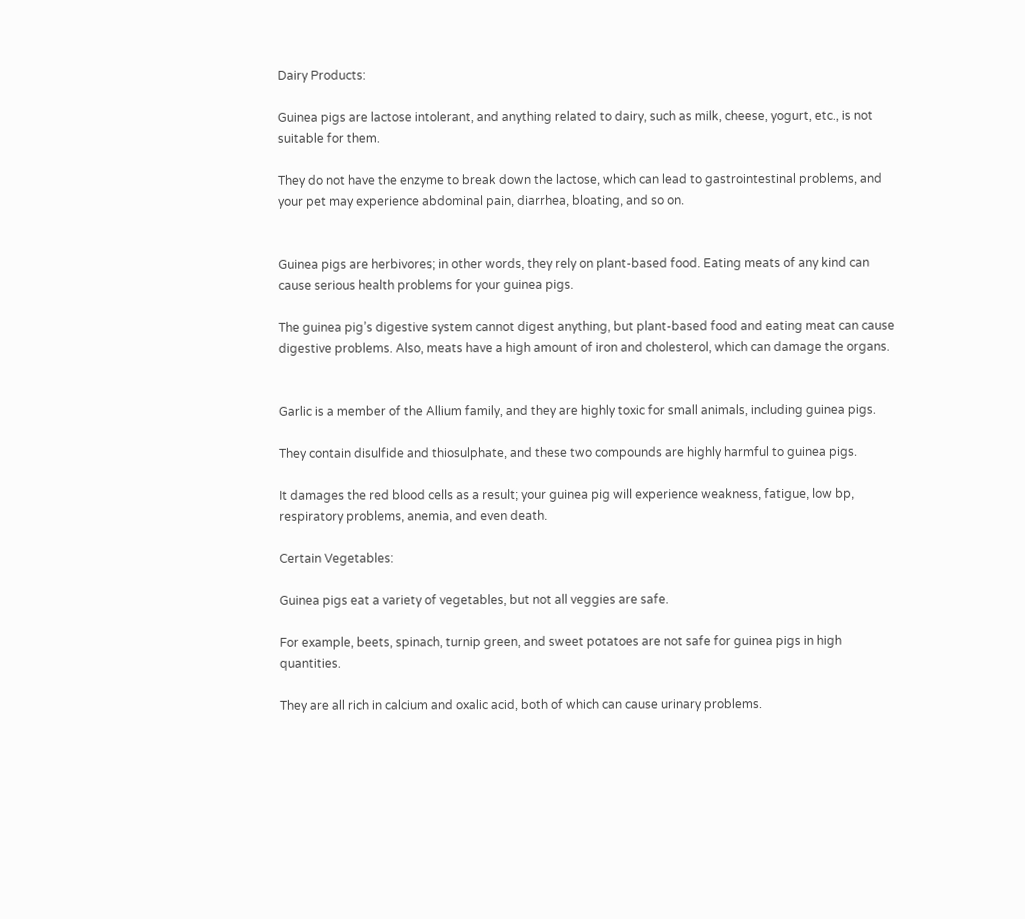Dairy Products:

Guinea pigs are lactose intolerant, and anything related to dairy, such as milk, cheese, yogurt, etc., is not suitable for them.

They do not have the enzyme to break down the lactose, which can lead to gastrointestinal problems, and your pet may experience abdominal pain, diarrhea, bloating, and so on.


Guinea pigs are herbivores; in other words, they rely on plant-based food. Eating meats of any kind can cause serious health problems for your guinea pigs.

The guinea pig’s digestive system cannot digest anything, but plant-based food and eating meat can cause digestive problems. Also, meats have a high amount of iron and cholesterol, which can damage the organs.


Garlic is a member of the Allium family, and they are highly toxic for small animals, including guinea pigs.

They contain disulfide and thiosulphate, and these two compounds are highly harmful to guinea pigs.

It damages the red blood cells as a result; your guinea pig will experience weakness, fatigue, low bp, respiratory problems, anemia, and even death.

Certain Vegetables:

Guinea pigs eat a variety of vegetables, but not all veggies are safe.

For example, beets, spinach, turnip green, and sweet potatoes are not safe for guinea pigs in high quantities.

They are all rich in calcium and oxalic acid, both of which can cause urinary problems.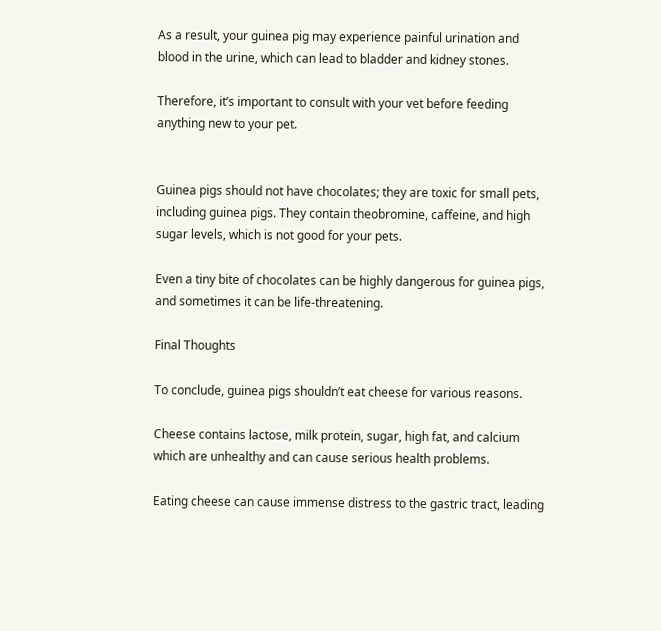As a result, your guinea pig may experience painful urination and blood in the urine, which can lead to bladder and kidney stones.

Therefore, it’s important to consult with your vet before feeding anything new to your pet.


Guinea pigs should not have chocolates; they are toxic for small pets, including guinea pigs. They contain theobromine, caffeine, and high sugar levels, which is not good for your pets.

Even a tiny bite of chocolates can be highly dangerous for guinea pigs, and sometimes it can be life-threatening.

Final Thoughts

To conclude, guinea pigs shouldn’t eat cheese for various reasons.

Cheese contains lactose, milk protein, sugar, high fat, and calcium which are unhealthy and can cause serious health problems.

Eating cheese can cause immense distress to the gastric tract, leading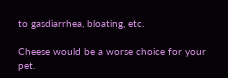to gasdiarrhea, bloating, etc.

Cheese would be a worse choice for your pet.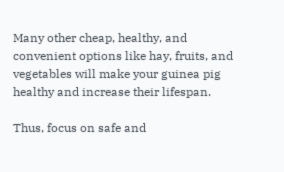Many other cheap, healthy, and convenient options like hay, fruits, and vegetables will make your guinea pig healthy and increase their lifespan.

Thus, focus on safe and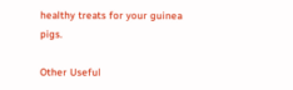healthy treats for your guinea pigs.

Other Useful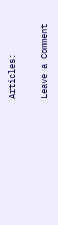Articles:

Leave a Comment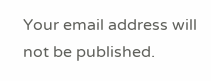Your email address will not be published.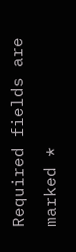Required fields are marked *